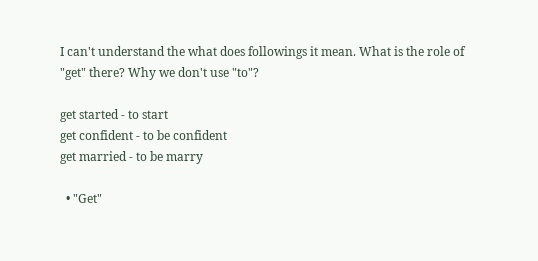I can't understand the what does followings it mean. What is the role of "get" there? Why we don't use "to"?

get started - to start
get confident - to be confident
get married - to be marry

  • "Get"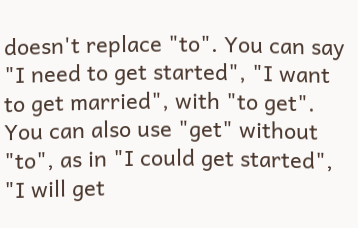doesn't replace "to". You can say "I need to get started", "I want to get married", with "to get". You can also use "get" without "to", as in "I could get started", "I will get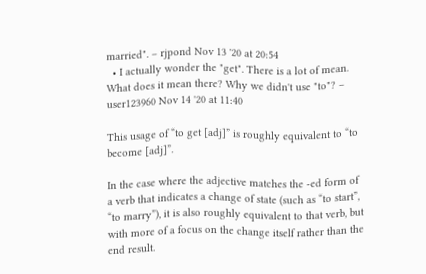married". – rjpond Nov 13 '20 at 20:54
  • I actually wonder the "get". There is a lot of mean. What does it mean there? Why we didn't use "to"? – user123960 Nov 14 '20 at 11:40

This usage of “to get [adj]” is roughly equivalent to “to become [adj]”.

In the case where the adjective matches the -ed form of a verb that indicates a change of state (such as “to start”, “to marry”), it is also roughly equivalent to that verb, but with more of a focus on the change itself rather than the end result.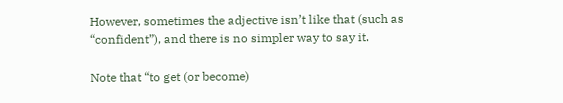However, sometimes the adjective isn’t like that (such as “confident”), and there is no simpler way to say it.

Note that “to get (or become)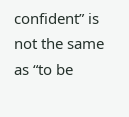confident” is not the same as “to be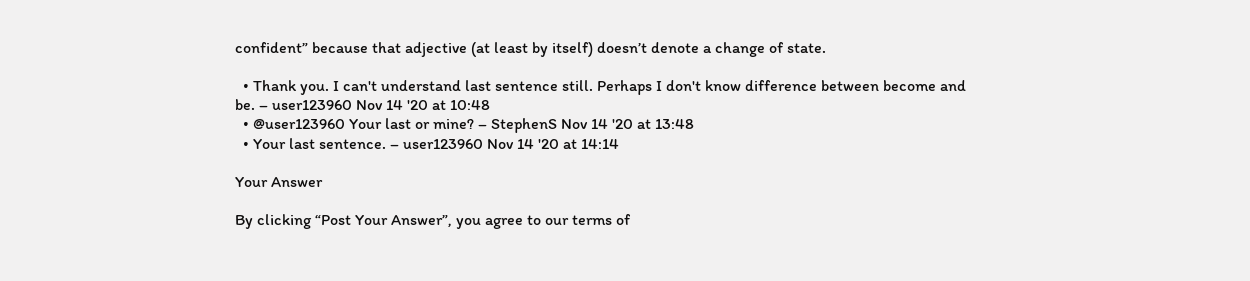confident” because that adjective (at least by itself) doesn’t denote a change of state.

  • Thank you. I can't understand last sentence still. Perhaps I don't know difference between become and be. – user123960 Nov 14 '20 at 10:48
  • @user123960 Your last or mine? – StephenS Nov 14 '20 at 13:48
  • Your last sentence. – user123960 Nov 14 '20 at 14:14

Your Answer

By clicking “Post Your Answer”, you agree to our terms of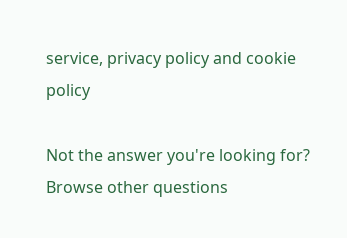service, privacy policy and cookie policy

Not the answer you're looking for? Browse other questions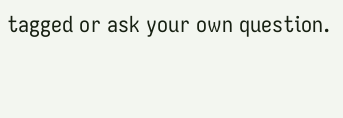tagged or ask your own question.